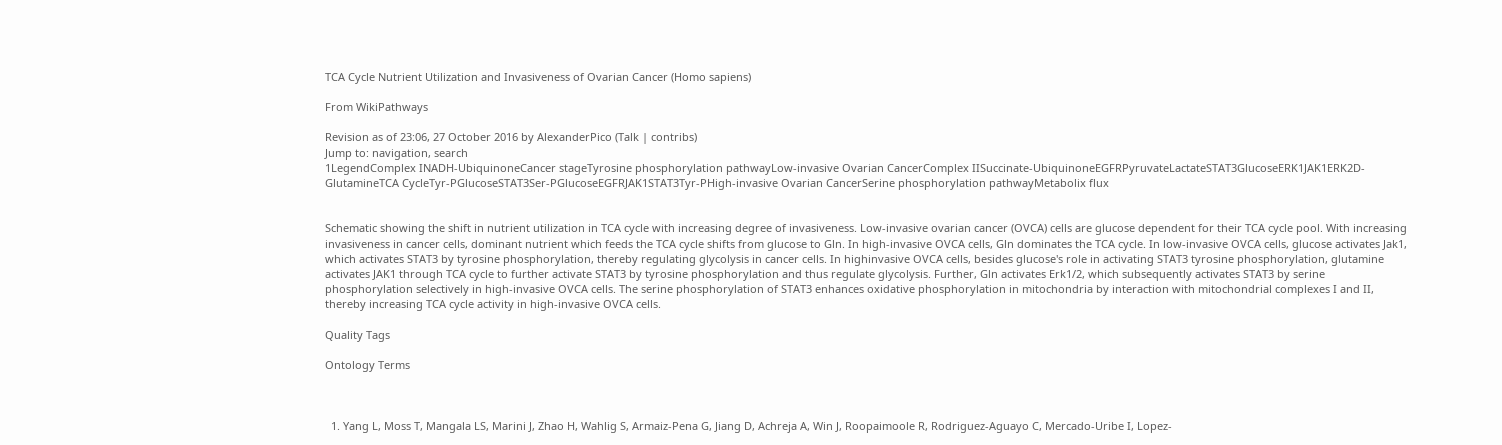TCA Cycle Nutrient Utilization and Invasiveness of Ovarian Cancer (Homo sapiens)

From WikiPathways

Revision as of 23:06, 27 October 2016 by AlexanderPico (Talk | contribs)
Jump to: navigation, search
1LegendComplex INADH-UbiquinoneCancer stageTyrosine phosphorylation pathwayLow-invasive Ovarian CancerComplex IISuccinate-UbiquinoneEGFRPyruvateLactateSTAT3GlucoseERK1JAK1ERK2D-GlutamineTCA CycleTyr-PGlucoseSTAT3Ser-PGlucoseEGFRJAK1STAT3Tyr-PHigh-invasive Ovarian CancerSerine phosphorylation pathwayMetabolix flux


Schematic showing the shift in nutrient utilization in TCA cycle with increasing degree of invasiveness. Low-invasive ovarian cancer (OVCA) cells are glucose dependent for their TCA cycle pool. With increasing invasiveness in cancer cells, dominant nutrient which feeds the TCA cycle shifts from glucose to Gln. In high-invasive OVCA cells, Gln dominates the TCA cycle. In low-invasive OVCA cells, glucose activates Jak1, which activates STAT3 by tyrosine phosphorylation, thereby regulating glycolysis in cancer cells. In highinvasive OVCA cells, besides glucose's role in activating STAT3 tyrosine phosphorylation, glutamine activates JAK1 through TCA cycle to further activate STAT3 by tyrosine phosphorylation and thus regulate glycolysis. Further, Gln activates Erk1/2, which subsequently activates STAT3 by serine phosphorylation selectively in high-invasive OVCA cells. The serine phosphorylation of STAT3 enhances oxidative phosphorylation in mitochondria by interaction with mitochondrial complexes I and II, thereby increasing TCA cycle activity in high-invasive OVCA cells.

Quality Tags

Ontology Terms



  1. Yang L, Moss T, Mangala LS, Marini J, Zhao H, Wahlig S, Armaiz-Pena G, Jiang D, Achreja A, Win J, Roopaimoole R, Rodriguez-Aguayo C, Mercado-Uribe I, Lopez-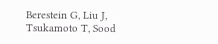Berestein G, Liu J, Tsukamoto T, Sood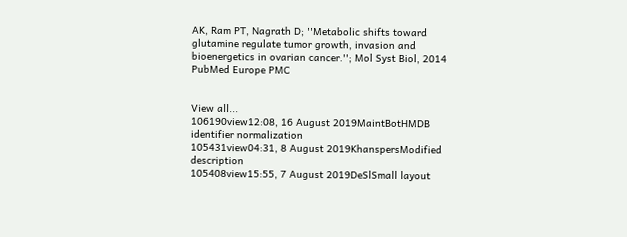AK, Ram PT, Nagrath D; ''Metabolic shifts toward glutamine regulate tumor growth, invasion and bioenergetics in ovarian cancer.''; Mol Syst Biol, 2014 PubMed Europe PMC


View all...
106190view12:08, 16 August 2019MaintBotHMDB identifier normalization
105431view04:31, 8 August 2019KhanspersModified description
105408view15:55, 7 August 2019DeSlSmall layout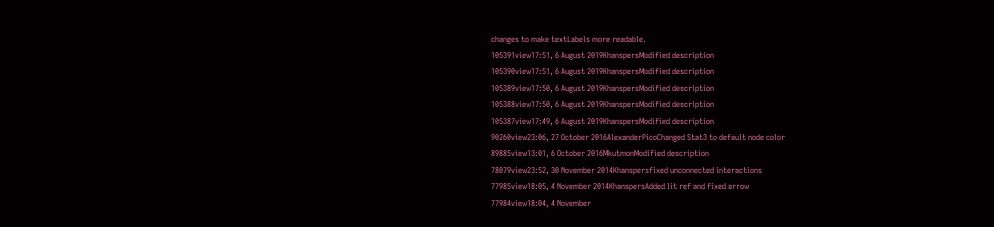changes to make textLabels more readable.
105391view17:51, 6 August 2019KhanspersModified description
105390view17:51, 6 August 2019KhanspersModified description
105389view17:50, 6 August 2019KhanspersModified description
105388view17:50, 6 August 2019KhanspersModified description
105387view17:49, 6 August 2019KhanspersModified description
90260view23:06, 27 October 2016AlexanderPicoChanged Stat3 to default node color
89885view13:01, 6 October 2016MkutmonModified description
78079view23:52, 30 November 2014Khanspersfixed unconnected interactions
77985view18:05, 4 November 2014KhanspersAdded lit ref and fixed arrow
77984view18:04, 4 November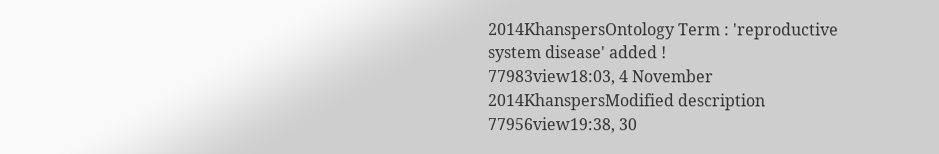2014KhanspersOntology Term : 'reproductive system disease' added !
77983view18:03, 4 November 2014KhanspersModified description
77956view19:38, 30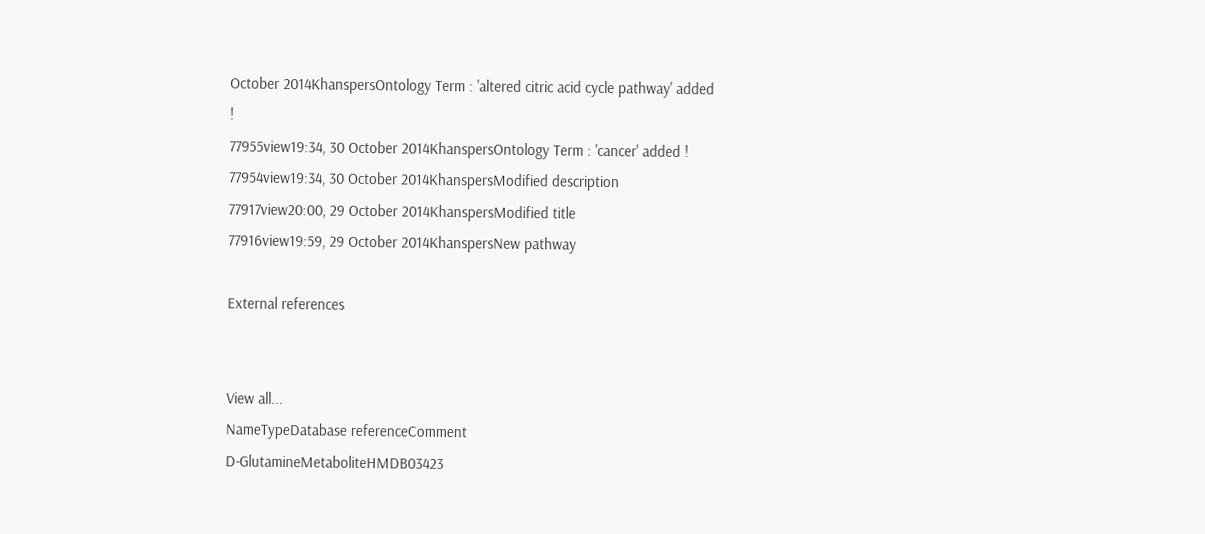October 2014KhanspersOntology Term : 'altered citric acid cycle pathway' added !
77955view19:34, 30 October 2014KhanspersOntology Term : 'cancer' added !
77954view19:34, 30 October 2014KhanspersModified description
77917view20:00, 29 October 2014KhanspersModified title
77916view19:59, 29 October 2014KhanspersNew pathway

External references


View all...
NameTypeDatabase referenceComment
D-GlutamineMetaboliteHMDB03423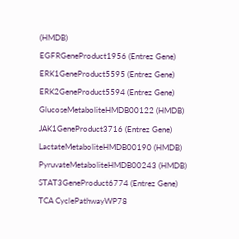(HMDB)
EGFRGeneProduct1956 (Entrez Gene)
ERK1GeneProduct5595 (Entrez Gene)
ERK2GeneProduct5594 (Entrez Gene)
GlucoseMetaboliteHMDB00122 (HMDB)
JAK1GeneProduct3716 (Entrez Gene)
LactateMetaboliteHMDB00190 (HMDB)
PyruvateMetaboliteHMDB00243 (HMDB)
STAT3GeneProduct6774 (Entrez Gene)
TCA CyclePathwayWP78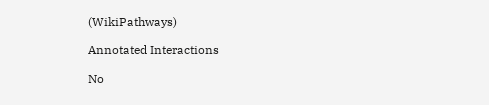(WikiPathways)

Annotated Interactions

No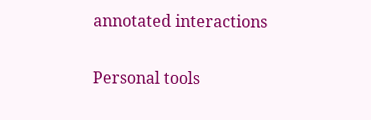annotated interactions

Personal tools